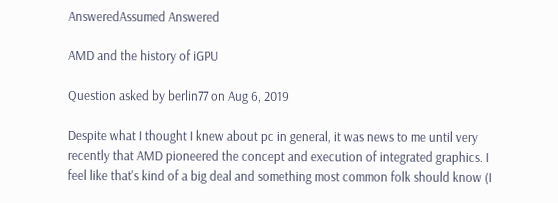AnsweredAssumed Answered

AMD and the history of iGPU

Question asked by berlin77 on Aug 6, 2019

Despite what I thought I knew about pc in general, it was news to me until very recently that AMD pioneered the concept and execution of integrated graphics. I feel like that's kind of a big deal and something most common folk should know (I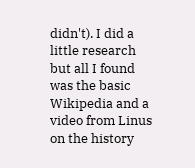didn't). I did a little research but all I found was the basic Wikipedia and a video from Linus on the history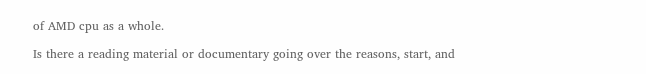of AMD cpu as a whole.

Is there a reading material or documentary going over the reasons, start, and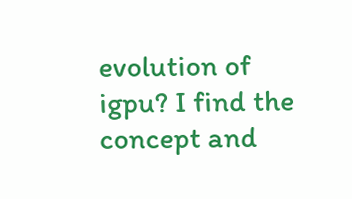evolution of igpu? I find the concept and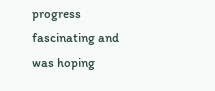progress fascinating and was hoping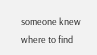someone knew where to find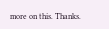more on this. Thanks.